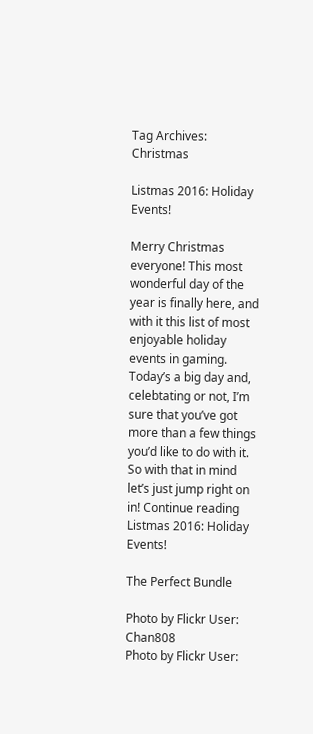Tag Archives: Christmas

Listmas 2016: Holiday Events!

Merry Christmas everyone! This most wonderful day of the year is finally here, and with it this list of most enjoyable holiday events in gaming. Today’s a big day and, celebtating or not, I’m sure that you’ve got more than a few things you’d like to do with it. So with that in mind let’s just jump right on in! Continue reading Listmas 2016: Holiday Events!

The Perfect Bundle

Photo by Flickr User: Chan808
Photo by Flickr User: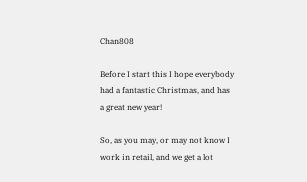Chan808

Before I start this I hope everybody had a fantastic Christmas, and has a great new year!

So, as you may, or may not know I work in retail, and we get a lot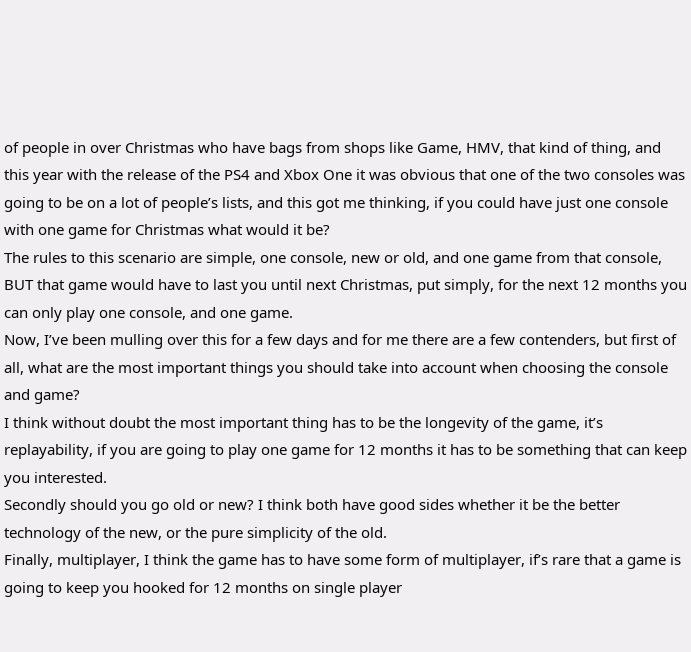of people in over Christmas who have bags from shops like Game, HMV, that kind of thing, and this year with the release of the PS4 and Xbox One it was obvious that one of the two consoles was going to be on a lot of people’s lists, and this got me thinking, if you could have just one console with one game for Christmas what would it be?
The rules to this scenario are simple, one console, new or old, and one game from that console, BUT that game would have to last you until next Christmas, put simply, for the next 12 months you can only play one console, and one game.
Now, I’ve been mulling over this for a few days and for me there are a few contenders, but first of all, what are the most important things you should take into account when choosing the console and game?
I think without doubt the most important thing has to be the longevity of the game, it’s replayability, if you are going to play one game for 12 months it has to be something that can keep you interested.
Secondly should you go old or new? I think both have good sides whether it be the better technology of the new, or the pure simplicity of the old.
Finally, multiplayer, I think the game has to have some form of multiplayer, if’s rare that a game is going to keep you hooked for 12 months on single player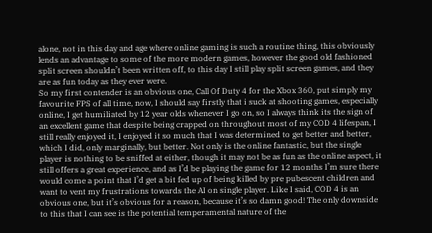alone, not in this day and age where online gaming is such a routine thing, this obviously lends an advantage to some of the more modern games, however the good old fashioned split screen shouldn’t been written off, to this day I still play split screen games, and they are as fun today as they ever were.
So my first contender is an obvious one, Call Of Duty 4 for the Xbox 360, put simply my favourite FPS of all time, now, I should say firstly that i suck at shooting games, especially online, I get humiliated by 12 year olds whenever I go on, so I always think its the sign of an excellent game that despite being crapped on throughout most of my COD 4 lifespan, I still really enjoyed it, I enjoyed it so much that I was determined to get better and better, which I did, only marginally, but better. Not only is the online fantastic, but the single player is nothing to be sniffed at either, though it may not be as fun as the online aspect, it still offers a great experience, and as I’d be playing the game for 12 months I’m sure there would come a point that I’d get a bit fed up of being killed by pre pubescent children and want to vent my frustrations towards the AI on single player. Like I said, COD 4 is an obvious one, but it’s obvious for a reason, because it’s so damn good! The only downside to this that I can see is the potential temperamental nature of the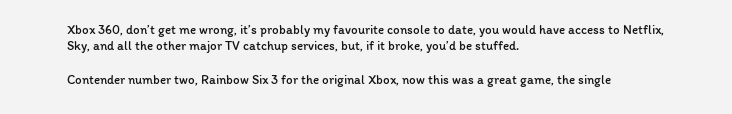Xbox 360, don’t get me wrong, it’s probably my favourite console to date, you would have access to Netflix, Sky, and all the other major TV catchup services, but, if it broke, you’d be stuffed.

Contender number two, Rainbow Six 3 for the original Xbox, now this was a great game, the single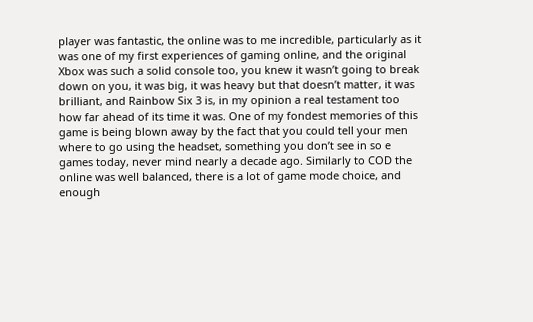player was fantastic, the online was to me incredible, particularly as it was one of my first experiences of gaming online, and the original Xbox was such a solid console too, you knew it wasn’t going to break down on you, it was big, it was heavy but that doesn’t matter, it was brilliant, and Rainbow Six 3 is, in my opinion a real testament too how far ahead of its time it was. One of my fondest memories of this game is being blown away by the fact that you could tell your men where to go using the headset, something you don’t see in so e games today, never mind nearly a decade ago. Similarly to COD the online was well balanced, there is a lot of game mode choice, and enough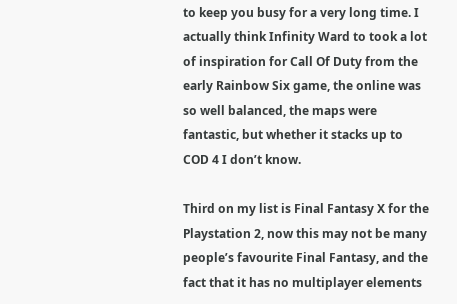to keep you busy for a very long time. I actually think Infinity Ward to took a lot of inspiration for Call Of Duty from the early Rainbow Six game, the online was so well balanced, the maps were fantastic, but whether it stacks up to COD 4 I don’t know.

Third on my list is Final Fantasy X for the Playstation 2, now this may not be many people’s favourite Final Fantasy, and the fact that it has no multiplayer elements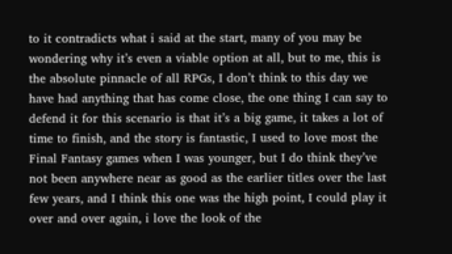to it contradicts what i said at the start, many of you may be wondering why it’s even a viable option at all, but to me, this is the absolute pinnacle of all RPGs, I don’t think to this day we have had anything that has come close, the one thing I can say to defend it for this scenario is that it’s a big game, it takes a lot of time to finish, and the story is fantastic, I used to love most the Final Fantasy games when I was younger, but I do think they’ve not been anywhere near as good as the earlier titles over the last few years, and I think this one was the high point, I could play it over and over again, i love the look of the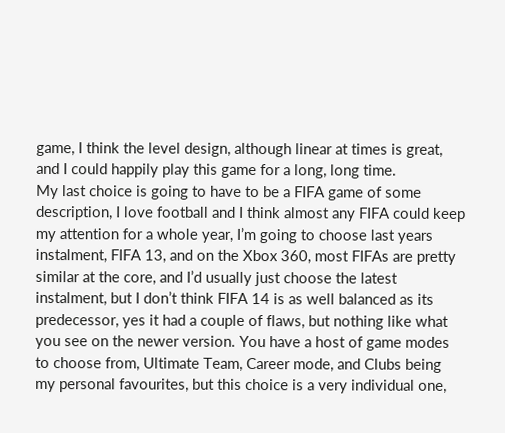game, I think the level design, although linear at times is great, and I could happily play this game for a long, long time.
My last choice is going to have to be a FIFA game of some description, I love football and I think almost any FIFA could keep my attention for a whole year, I’m going to choose last years instalment, FIFA 13, and on the Xbox 360, most FIFAs are pretty similar at the core, and I’d usually just choose the latest instalment, but I don’t think FIFA 14 is as well balanced as its predecessor, yes it had a couple of flaws, but nothing like what you see on the newer version. You have a host of game modes to choose from, Ultimate Team, Career mode, and Clubs being my personal favourites, but this choice is a very individual one,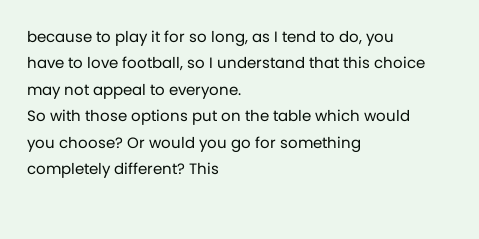because to play it for so long, as I tend to do, you have to love football, so I understand that this choice may not appeal to everyone.
So with those options put on the table which would you choose? Or would you go for something completely different? This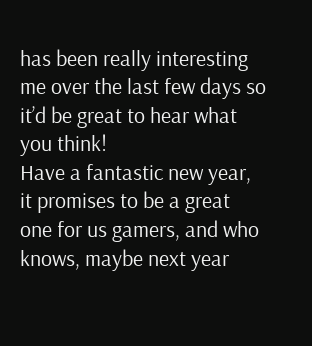has been really interesting me over the last few days so it’d be great to hear what you think!
Have a fantastic new year, it promises to be a great one for us gamers, and who knows, maybe next year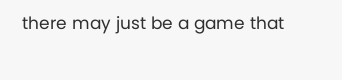there may just be a game that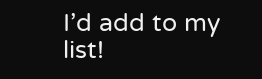I’d add to my list!